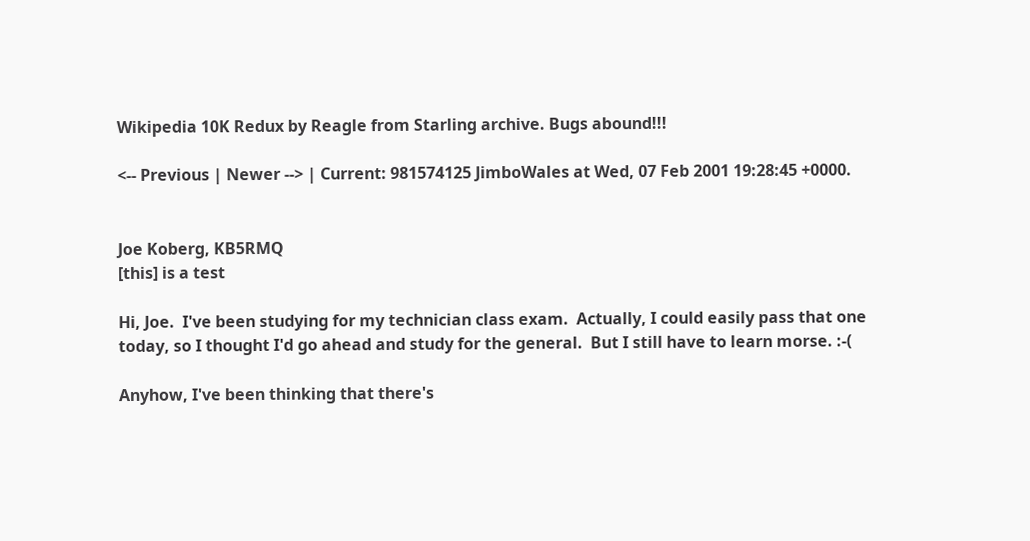Wikipedia 10K Redux by Reagle from Starling archive. Bugs abound!!!

<-- Previous | Newer --> | Current: 981574125 JimboWales at Wed, 07 Feb 2001 19:28:45 +0000.


Joe Koberg, KB5RMQ
[this] is a test

Hi, Joe.  I've been studying for my technician class exam.  Actually, I could easily pass that one today, so I thought I'd go ahead and study for the general.  But I still have to learn morse. :-(

Anyhow, I've been thinking that there's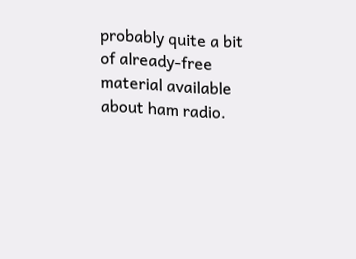probably quite a bit of already-free material available about ham radio.